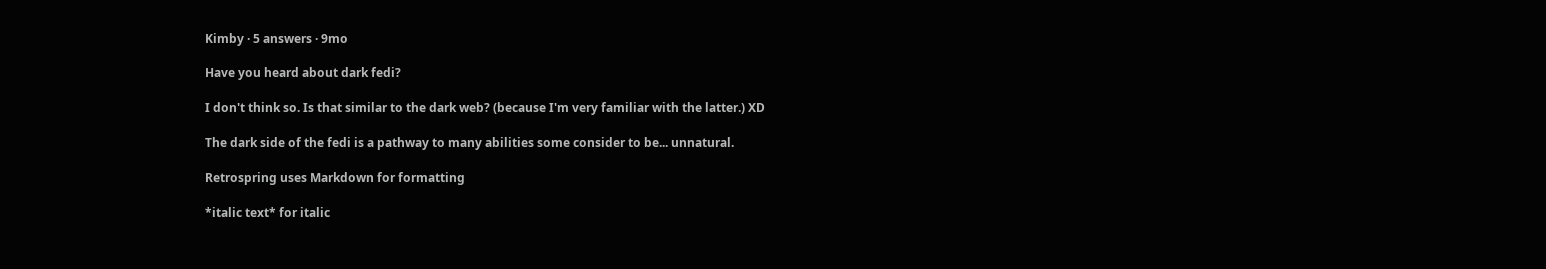Kimby · 5 answers · 9mo

Have you heard about dark fedi?

I don't think so. Is that similar to the dark web? (because I'm very familiar with the latter.) XD

The dark side of the fedi is a pathway to many abilities some consider to be... unnatural.

Retrospring uses Markdown for formatting

*italic text* for italic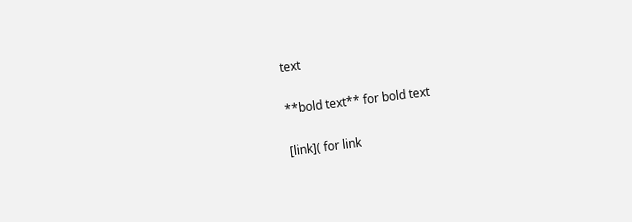text

**bold text** for bold text

[link]( for link